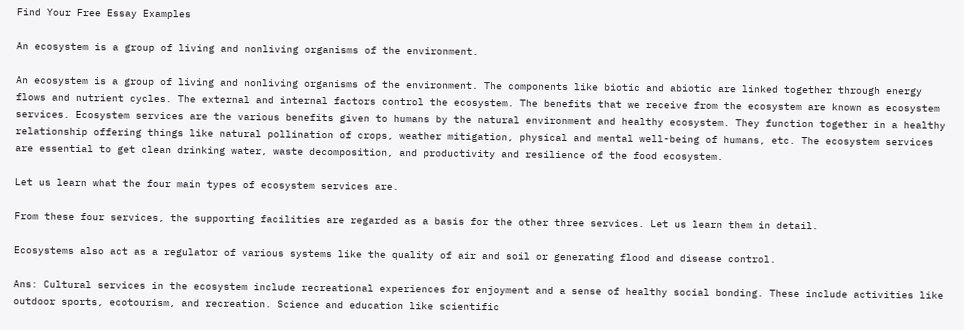Find Your Free Essay Examples

An ecosystem is a group of living and nonliving organisms of the environment.

An ecosystem is a group of living and nonliving organisms of the environment. The components like biotic and abiotic are linked together through energy flows and nutrient cycles. The external and internal factors control the ecosystem. The benefits that we receive from the ecosystem are known as ecosystem services. Ecosystem services are the various benefits given to humans by the natural environment and healthy ecosystem. They function together in a healthy relationship offering things like natural pollination of crops, weather mitigation, physical and mental well-being of humans, etc. The ecosystem services are essential to get clean drinking water, waste decomposition, and productivity and resilience of the food ecosystem.

Let us learn what the four main types of ecosystem services are.

From these four services, the supporting facilities are regarded as a basis for the other three services. Let us learn them in detail.

Ecosystems also act as a regulator of various systems like the quality of air and soil or generating flood and disease control.

Ans: Cultural services in the ecosystem include recreational experiences for enjoyment and a sense of healthy social bonding. These include activities like outdoor sports, ecotourism, and recreation. Science and education like scientific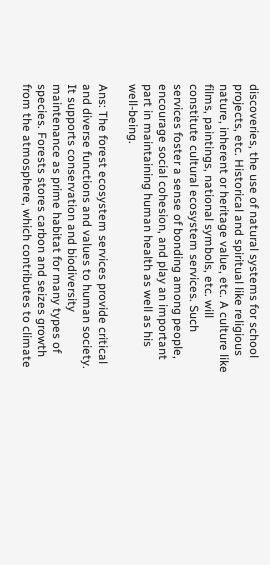discoveries, the use of natural systems for school projects, etc. Historical and spiritual like religious nature, inherent or heritage value, etc. A culture like films, paintings, national symbols, etc. will constitute cultural ecosystem services. Such services foster a sense of bonding among people, encourage social cohesion, and play an important part in maintaining human health as well as his well-being.

Ans: The forest ecosystem services provide critical and diverse functions and values to human society. It supports conservation and biodiversity maintenance as prime habitat for many types of species. Forests stores carbon and seizes growth from the atmosphere, which contributes to climate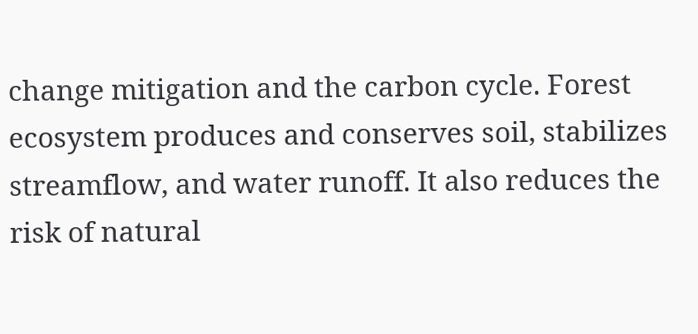change mitigation and the carbon cycle. Forest ecosystem produces and conserves soil, stabilizes streamflow, and water runoff. It also reduces the risk of natural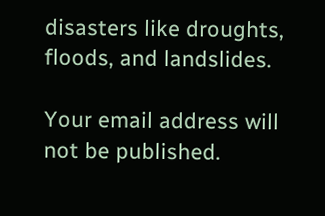disasters like droughts, floods, and landslides.

Your email address will not be published.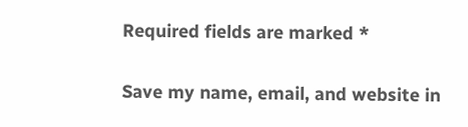Required fields are marked *

Save my name, email, and website in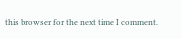this browser for the next time I comment.